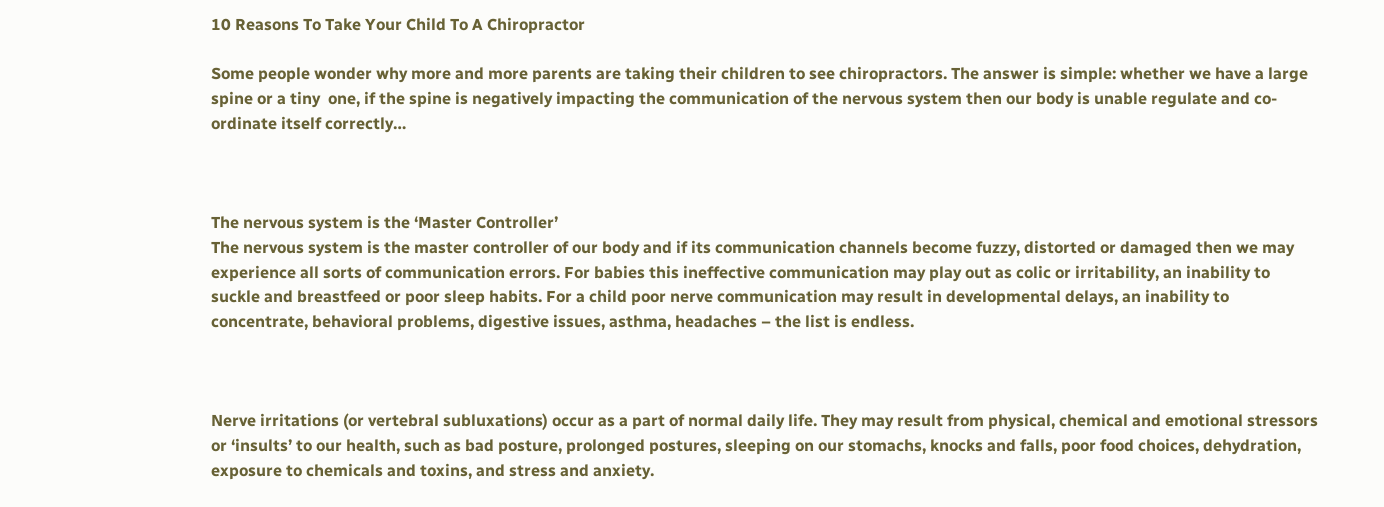10 Reasons To Take Your Child To A Chiropractor

Some people wonder why more and more parents are taking their children to see chiropractors. The answer is simple: whether we have a large spine or a tiny  one, if the spine is negatively impacting the communication of the nervous system then our body is unable regulate and co-ordinate itself correctly…



The nervous system is the ‘Master Controller’
The nervous system is the master controller of our body and if its communication channels become fuzzy, distorted or damaged then we may experience all sorts of communication errors. For babies this ineffective communication may play out as colic or irritability, an inability to suckle and breastfeed or poor sleep habits. For a child poor nerve communication may result in developmental delays, an inability to concentrate, behavioral problems, digestive issues, asthma, headaches – the list is endless.



Nerve irritations (or vertebral subluxations) occur as a part of normal daily life. They may result from physical, chemical and emotional stressors or ‘insults’ to our health, such as bad posture, prolonged postures, sleeping on our stomachs, knocks and falls, poor food choices, dehydration, exposure to chemicals and toxins, and stress and anxiety.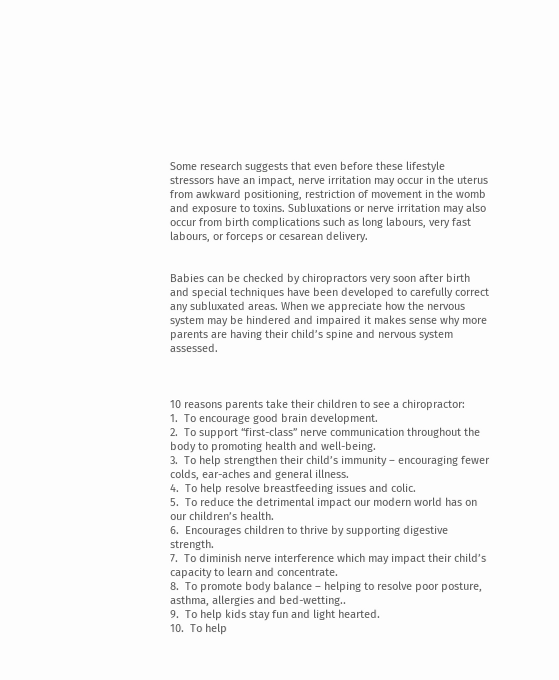Some research suggests that even before these lifestyle stressors have an impact, nerve irritation may occur in the uterus from awkward positioning, restriction of movement in the womb and exposure to toxins. Subluxations or nerve irritation may also occur from birth complications such as long labours, very fast labours, or forceps or cesarean delivery.


Babies can be checked by chiropractors very soon after birth and special techniques have been developed to carefully correct any subluxated areas. When we appreciate how the nervous system may be hindered and impaired it makes sense why more parents are having their child’s spine and nervous system assessed.



10 reasons parents take their children to see a chiropractor:
1.  To encourage good brain development.
2.  To support “first-class” nerve communication throughout the body to promoting health and well-being.
3.  To help strengthen their child’s immunity – encouraging fewer colds, ear-aches and general illness.
4.  To help resolve breastfeeding issues and colic.
5.  To reduce the detrimental impact our modern world has on our children’s health.
6.  Encourages children to thrive by supporting digestive strength.
7.  To diminish nerve interference which may impact their child’s capacity to learn and concentrate.
8.  To promote body balance – helping to resolve poor posture, asthma, allergies and bed-wetting..
9.  To help kids stay fun and light hearted.
10.  To help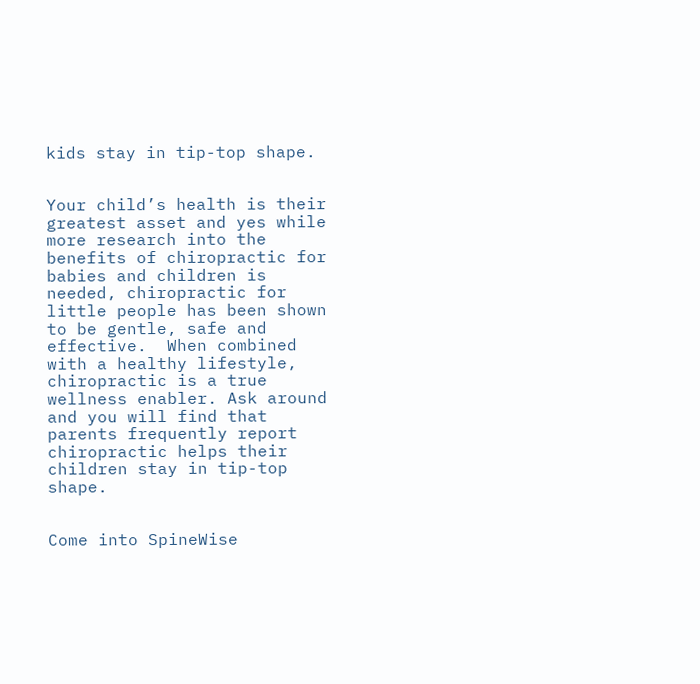kids stay in tip-top shape.


Your child’s health is their greatest asset and yes while more research into the benefits of chiropractic for babies and children is needed, chiropractic for little people has been shown to be gentle, safe and effective.  When combined with a healthy lifestyle, chiropractic is a true wellness enabler. Ask around and you will find that parents frequently report chiropractic helps their children stay in tip-top shape.


Come into SpineWise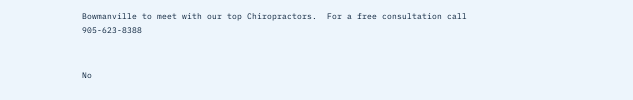Bowmanville to meet with our top Chiropractors.  For a free consultation call 905-623-8388


No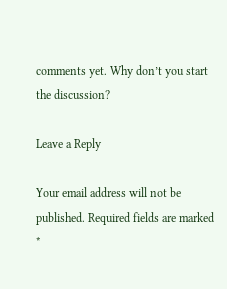comments yet. Why don’t you start the discussion?

Leave a Reply

Your email address will not be published. Required fields are marked *